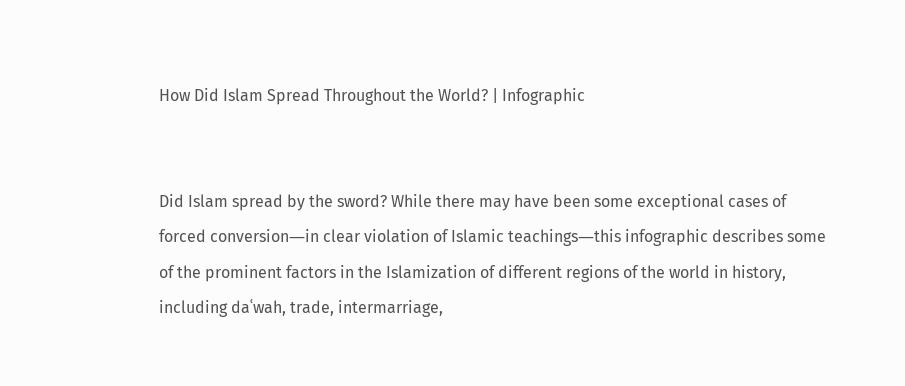How Did Islam Spread Throughout the World? | Infographic


Did Islam spread by the sword? While there may have been some exceptional cases of forced conversion―in clear violation of Islamic teachings―this infographic describes some of the prominent factors in the Islamization of different regions of the world in history, including daʿwah, trade, intermarriage,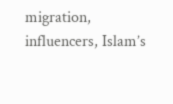migration, influencers, Islam’s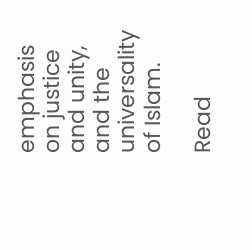emphasis on justice and unity, and the universality of Islam.

Read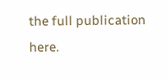the full publication here.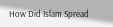How Did Islam Spread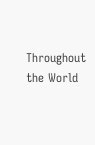Throughout the World